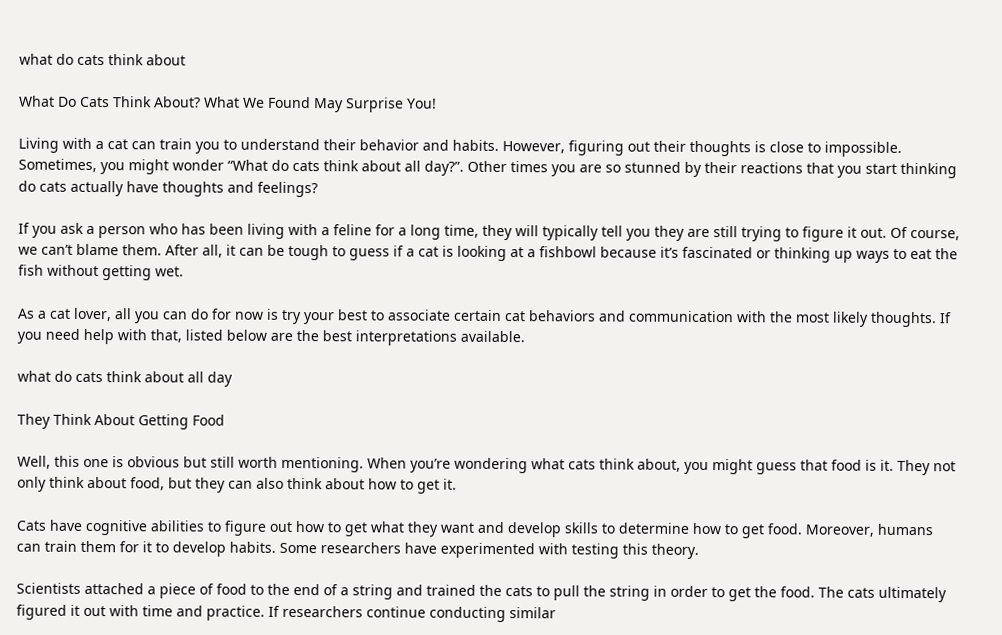what do cats think about

What Do Cats Think About? What We Found May Surprise You!

Living with a cat can train you to understand their behavior and habits. However, figuring out their thoughts is close to impossible. Sometimes, you might wonder “What do cats think about all day?”. Other times you are so stunned by their reactions that you start thinking do cats actually have thoughts and feelings?

If you ask a person who has been living with a feline for a long time, they will typically tell you they are still trying to figure it out. Of course, we can’t blame them. After all, it can be tough to guess if a cat is looking at a fishbowl because it’s fascinated or thinking up ways to eat the fish without getting wet.

As a cat lover, all you can do for now is try your best to associate certain cat behaviors and communication with the most likely thoughts. If you need help with that, listed below are the best interpretations available.

what do cats think about all day

They Think About Getting Food

Well, this one is obvious but still worth mentioning. When you’re wondering what cats think about, you might guess that food is it. They not only think about food, but they can also think about how to get it.

Cats have cognitive abilities to figure out how to get what they want and develop skills to determine how to get food. Moreover, humans can train them for it to develop habits. Some researchers have experimented with testing this theory.

Scientists attached a piece of food to the end of a string and trained the cats to pull the string in order to get the food. The cats ultimately figured it out with time and practice. If researchers continue conducting similar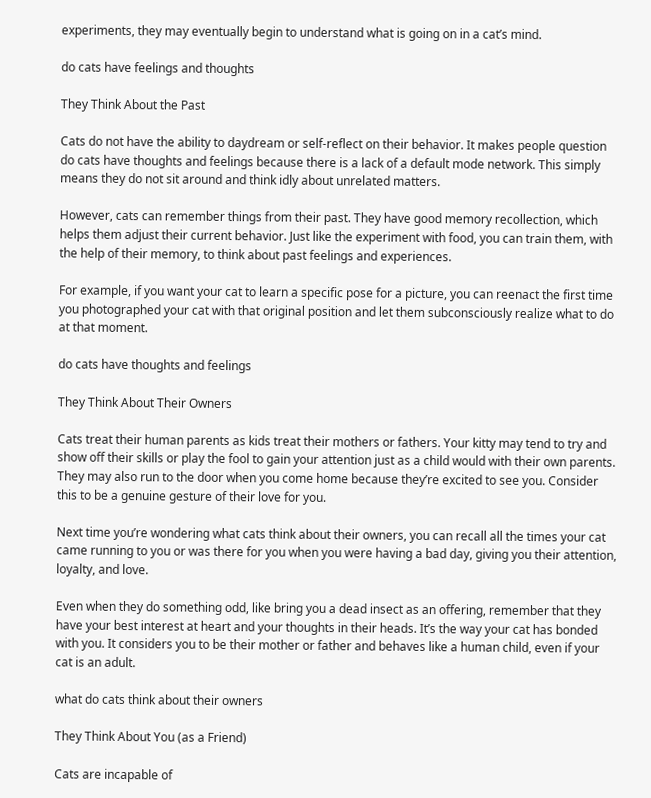experiments, they may eventually begin to understand what is going on in a cat’s mind.

do cats have feelings and thoughts

They Think About the Past

Cats do not have the ability to daydream or self-reflect on their behavior. It makes people question do cats have thoughts and feelings because there is a lack of a default mode network. This simply means they do not sit around and think idly about unrelated matters.

However, cats can remember things from their past. They have good memory recollection, which helps them adjust their current behavior. Just like the experiment with food, you can train them, with the help of their memory, to think about past feelings and experiences.

For example, if you want your cat to learn a specific pose for a picture, you can reenact the first time you photographed your cat with that original position and let them subconsciously realize what to do at that moment.

do cats have thoughts and feelings

They Think About Their Owners

Cats treat their human parents as kids treat their mothers or fathers. Your kitty may tend to try and show off their skills or play the fool to gain your attention just as a child would with their own parents. They may also run to the door when you come home because they’re excited to see you. Consider this to be a genuine gesture of their love for you.

Next time you’re wondering what cats think about their owners, you can recall all the times your cat came running to you or was there for you when you were having a bad day, giving you their attention, loyalty, and love.

Even when they do something odd, like bring you a dead insect as an offering, remember that they have your best interest at heart and your thoughts in their heads. It’s the way your cat has bonded with you. It considers you to be their mother or father and behaves like a human child, even if your cat is an adult.

what do cats think about their owners

They Think About You (as a Friend)

Cats are incapable of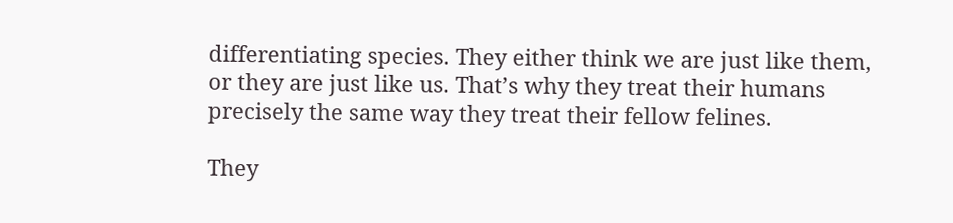differentiating species. They either think we are just like them, or they are just like us. That’s why they treat their humans precisely the same way they treat their fellow felines.

They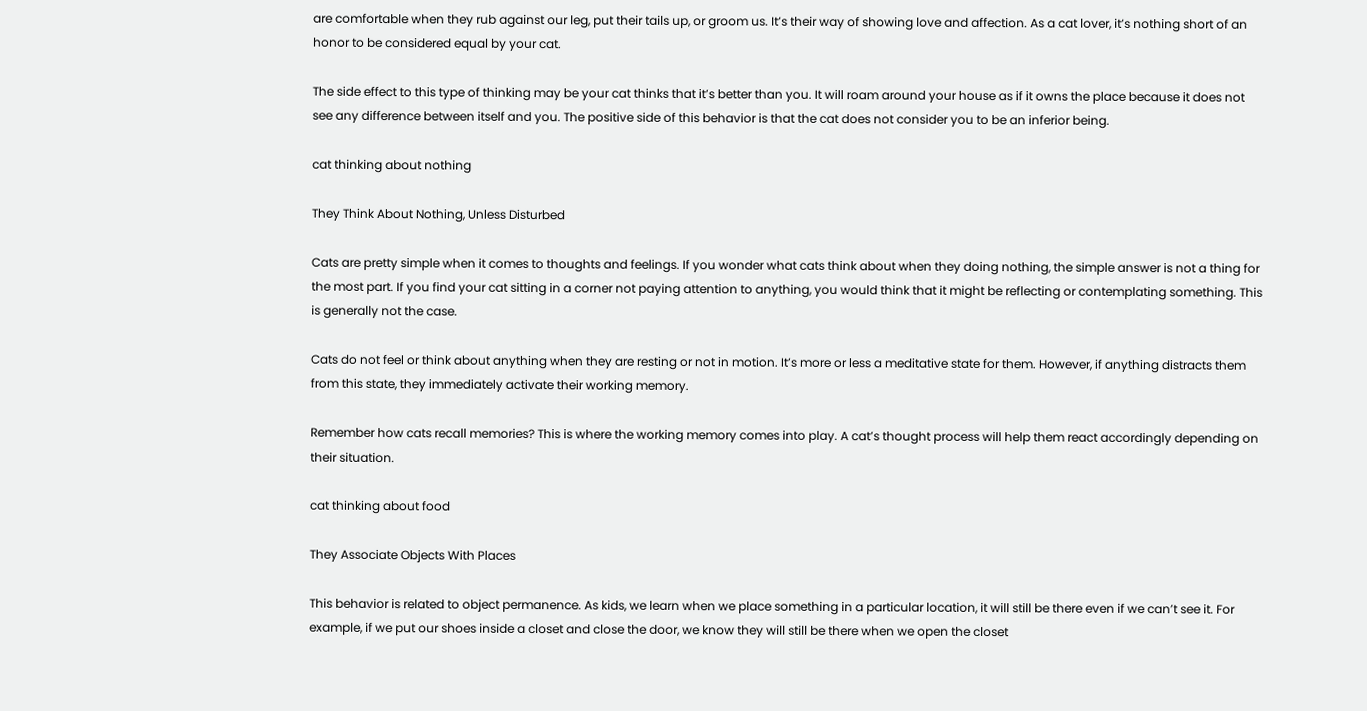are comfortable when they rub against our leg, put their tails up, or groom us. It’s their way of showing love and affection. As a cat lover, it’s nothing short of an honor to be considered equal by your cat.

The side effect to this type of thinking may be your cat thinks that it’s better than you. It will roam around your house as if it owns the place because it does not see any difference between itself and you. The positive side of this behavior is that the cat does not consider you to be an inferior being.

cat thinking about nothing

They Think About Nothing, Unless Disturbed

Cats are pretty simple when it comes to thoughts and feelings. If you wonder what cats think about when they doing nothing, the simple answer is not a thing for the most part. If you find your cat sitting in a corner not paying attention to anything, you would think that it might be reflecting or contemplating something. This is generally not the case.

Cats do not feel or think about anything when they are resting or not in motion. It’s more or less a meditative state for them. However, if anything distracts them from this state, they immediately activate their working memory.

Remember how cats recall memories? This is where the working memory comes into play. A cat’s thought process will help them react accordingly depending on their situation.

cat thinking about food

They Associate Objects With Places

This behavior is related to object permanence. As kids, we learn when we place something in a particular location, it will still be there even if we can’t see it. For example, if we put our shoes inside a closet and close the door, we know they will still be there when we open the closet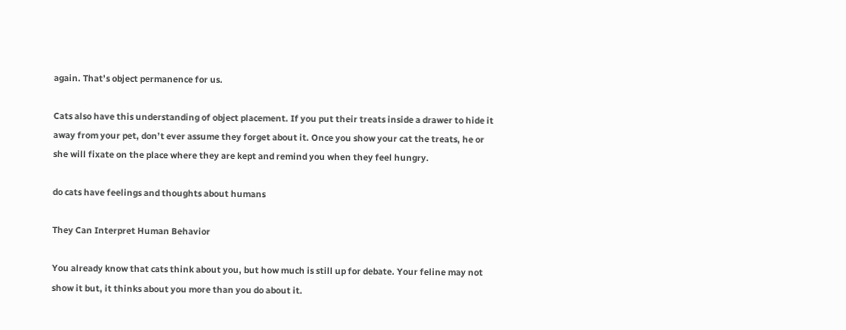again. That’s object permanence for us.

Cats also have this understanding of object placement. If you put their treats inside a drawer to hide it away from your pet, don’t ever assume they forget about it. Once you show your cat the treats, he or she will fixate on the place where they are kept and remind you when they feel hungry.

do cats have feelings and thoughts about humans

They Can Interpret Human Behavior

You already know that cats think about you, but how much is still up for debate. Your feline may not show it but, it thinks about you more than you do about it.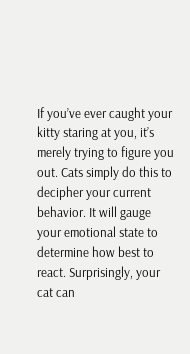If you’ve ever caught your kitty staring at you, it’s merely trying to figure you out. Cats simply do this to decipher your current behavior. It will gauge your emotional state to determine how best to react. Surprisingly, your cat can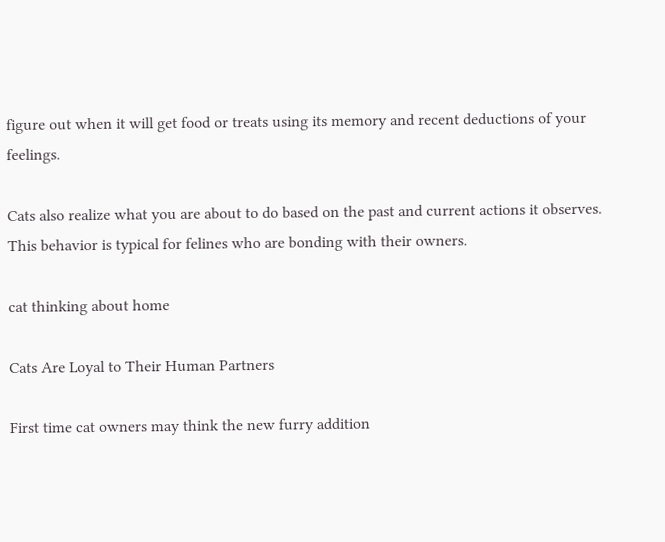figure out when it will get food or treats using its memory and recent deductions of your feelings.

Cats also realize what you are about to do based on the past and current actions it observes. This behavior is typical for felines who are bonding with their owners.

cat thinking about home

Cats Are Loyal to Their Human Partners

First time cat owners may think the new furry addition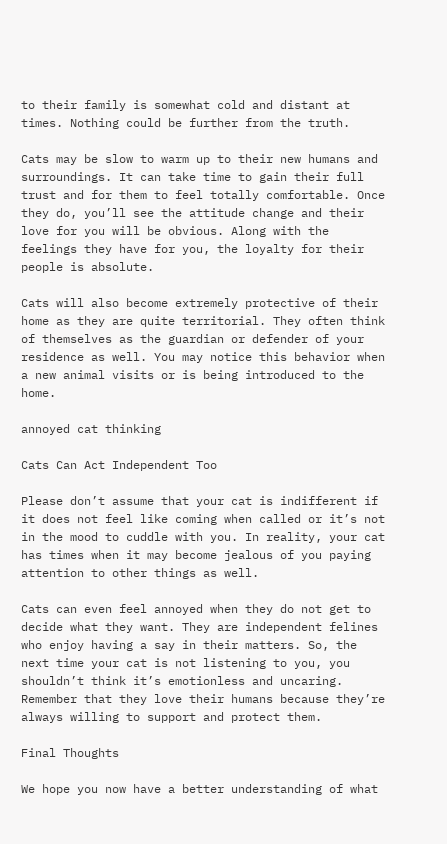to their family is somewhat cold and distant at times. Nothing could be further from the truth.

Cats may be slow to warm up to their new humans and surroundings. It can take time to gain their full trust and for them to feel totally comfortable. Once they do, you’ll see the attitude change and their love for you will be obvious. Along with the feelings they have for you, the loyalty for their people is absolute.

Cats will also become extremely protective of their home as they are quite territorial. They often think of themselves as the guardian or defender of your residence as well. You may notice this behavior when a new animal visits or is being introduced to the home.

annoyed cat thinking

Cats Can Act Independent Too

Please don’t assume that your cat is indifferent if it does not feel like coming when called or it’s not in the mood to cuddle with you. In reality, your cat has times when it may become jealous of you paying attention to other things as well.

Cats can even feel annoyed when they do not get to decide what they want. They are independent felines who enjoy having a say in their matters. So, the next time your cat is not listening to you, you shouldn’t think it’s emotionless and uncaring. Remember that they love their humans because they’re always willing to support and protect them.

Final Thoughts

We hope you now have a better understanding of what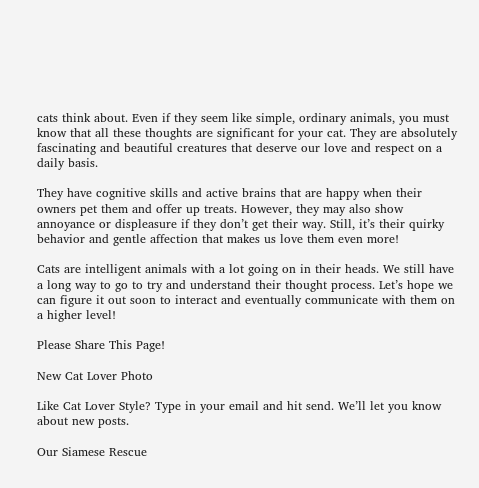cats think about. Even if they seem like simple, ordinary animals, you must know that all these thoughts are significant for your cat. They are absolutely fascinating and beautiful creatures that deserve our love and respect on a daily basis.

They have cognitive skills and active brains that are happy when their owners pet them and offer up treats. However, they may also show annoyance or displeasure if they don’t get their way. Still, it’s their quirky behavior and gentle affection that makes us love them even more!

Cats are intelligent animals with a lot going on in their heads. We still have a long way to go to try and understand their thought process. Let’s hope we can figure it out soon to interact and eventually communicate with them on a higher level!

Please Share This Page!

New Cat Lover Photo

Like Cat Lover Style? Type in your email and hit send. We’ll let you know about new posts.

Our Siamese Rescue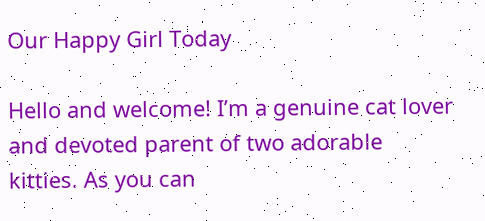Our Happy Girl Today

Hello and welcome! I’m a genuine cat lover and devoted parent of two adorable kitties. As you can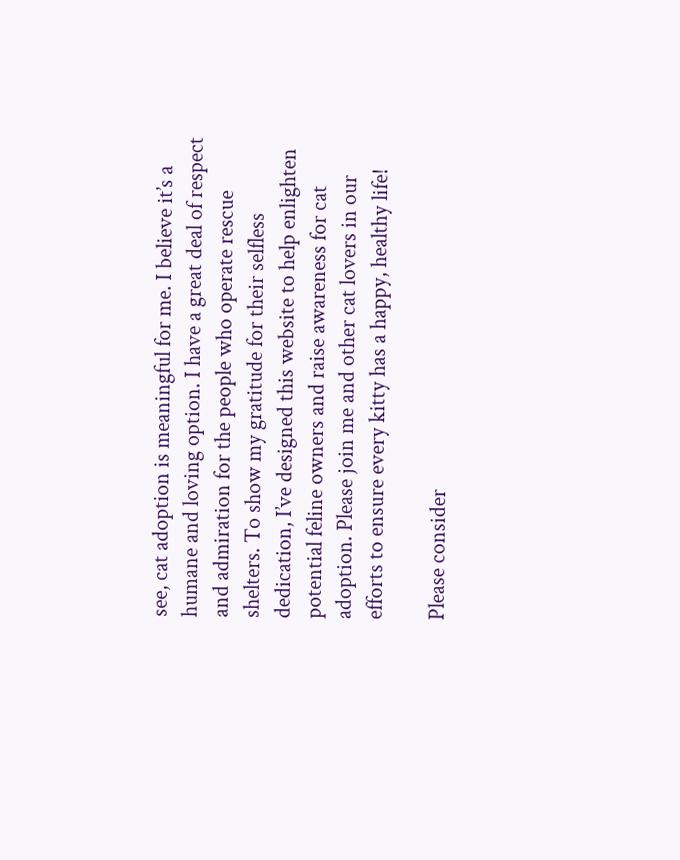see, cat adoption is meaningful for me. I believe it’s a humane and loving option. I have a great deal of respect and admiration for the people who operate rescue shelters. To show my gratitude for their selfless dedication, I’ve designed this website to help enlighten potential feline owners and raise awareness for cat adoption. Please join me and other cat lovers in our efforts to ensure every kitty has a happy, healthy life!

Please consider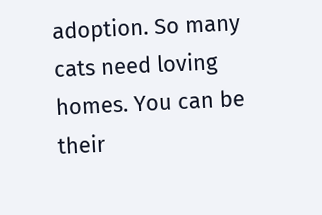adoption. So many cats need loving homes. You can be their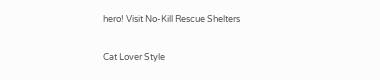hero! Visit No-Kill Rescue Shelters

Cat Lover Style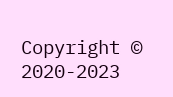Copyright © 2020-2023